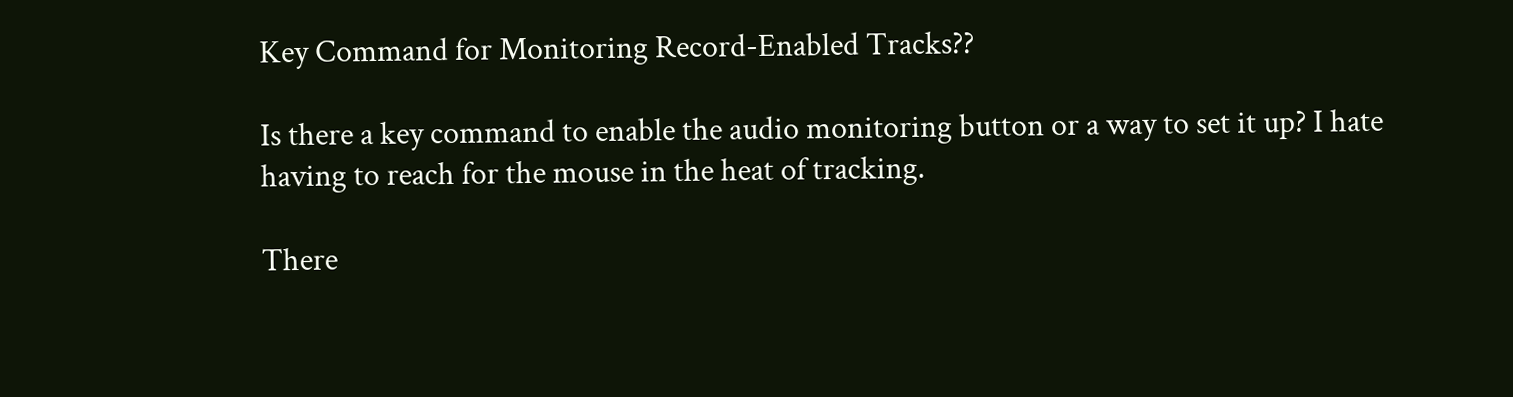Key Command for Monitoring Record-Enabled Tracks??

Is there a key command to enable the audio monitoring button or a way to set it up? I hate having to reach for the mouse in the heat of tracking.

There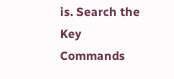is. Search the Key Commands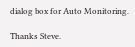dialog box for Auto Monitoring.

Thanks Steve.